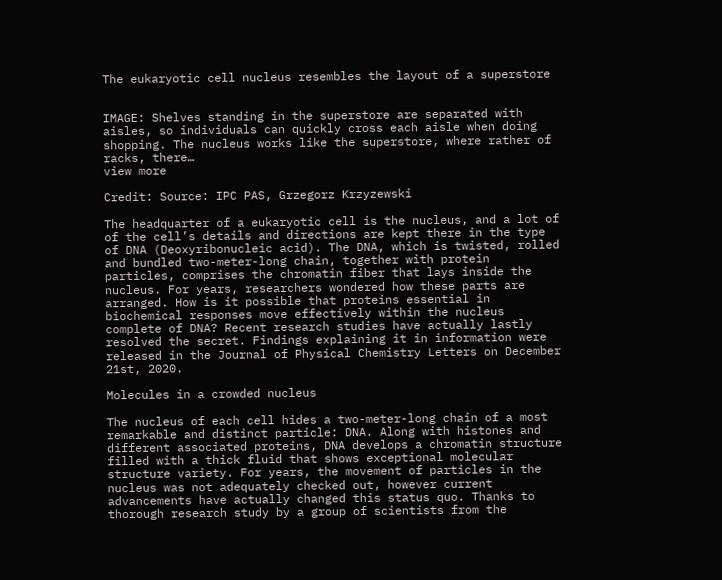The eukaryotic cell nucleus resembles the layout of a superstore


IMAGE: Shelves standing in the superstore are separated with aisles, so individuals can quickly cross each aisle when doing shopping. The nucleus works like the superstore, where rather of racks, there…
view more

Credit: Source: IPC PAS, Grzegorz Krzyzewski

The headquarter of a eukaryotic cell is the nucleus, and a lot of of the cell’s details and directions are kept there in the type of DNA (Deoxyribonucleic acid). The DNA, which is twisted, rolled and bundled two-meter-long chain, together with protein particles, comprises the chromatin fiber that lays inside the nucleus. For years, researchers wondered how these parts are arranged. How is it possible that proteins essential in biochemical responses move effectively within the nucleus complete of DNA? Recent research studies have actually lastly resolved the secret. Findings explaining it in information were released in the Journal of Physical Chemistry Letters on December 21st, 2020.

Molecules in a crowded nucleus

The nucleus of each cell hides a two-meter-long chain of a most remarkable and distinct particle: DNA. Along with histones and different associated proteins, DNA develops a chromatin structure filled with a thick fluid that shows exceptional molecular structure variety. For years, the movement of particles in the nucleus was not adequately checked out, however current advancements have actually changed this status quo. Thanks to thorough research study by a group of scientists from the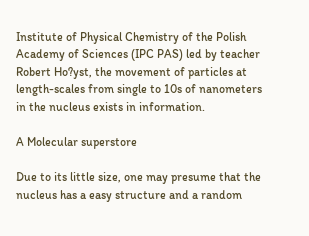Institute of Physical Chemistry of the Polish Academy of Sciences (IPC PAS) led by teacher Robert Ho?yst, the movement of particles at length-scales from single to 10s of nanometers in the nucleus exists in information.

A Molecular superstore

Due to its little size, one may presume that the nucleus has a easy structure and a random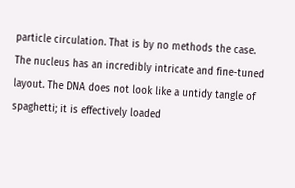particle circulation. That is by no methods the case. The nucleus has an incredibly intricate and fine-tuned layout. The DNA does not look like a untidy tangle of spaghetti; it is effectively loaded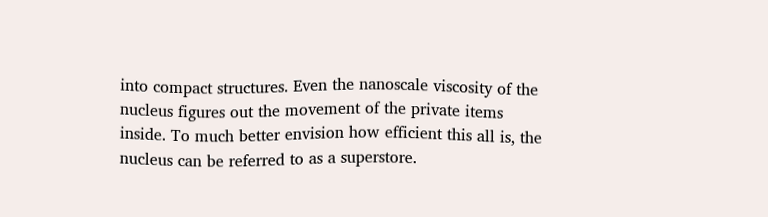into compact structures. Even the nanoscale viscosity of the nucleus figures out the movement of the private items inside. To much better envision how efficient this all is, the nucleus can be referred to as a superstore.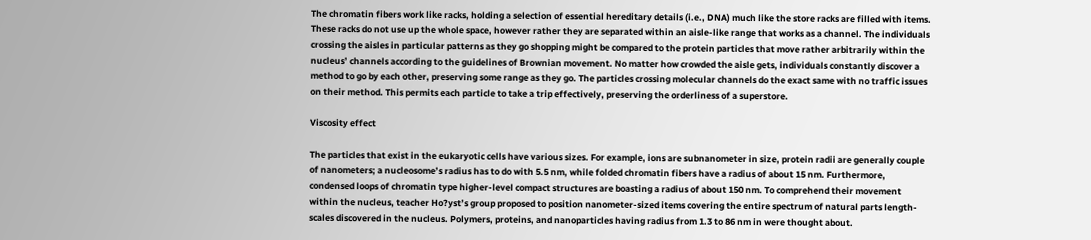The chromatin fibers work like racks, holding a selection of essential hereditary details (i.e., DNA) much like the store racks are filled with items. These racks do not use up the whole space, however rather they are separated within an aisle-like range that works as a channel. The individuals crossing the aisles in particular patterns as they go shopping might be compared to the protein particles that move rather arbitrarily within the nucleus’ channels according to the guidelines of Brownian movement. No matter how crowded the aisle gets, individuals constantly discover a method to go by each other, preserving some range as they go. The particles crossing molecular channels do the exact same with no traffic issues on their method. This permits each particle to take a trip effectively, preserving the orderliness of a superstore.

Viscosity effect

The particles that exist in the eukaryotic cells have various sizes. For example, ions are subnanometer in size, protein radii are generally couple of nanometers; a nucleosome’s radius has to do with 5.5 nm, while folded chromatin fibers have a radius of about 15 nm. Furthermore, condensed loops of chromatin type higher-level compact structures are boasting a radius of about 150 nm. To comprehend their movement within the nucleus, teacher Ho?yst’s group proposed to position nanometer-sized items covering the entire spectrum of natural parts length-scales discovered in the nucleus. Polymers, proteins, and nanoparticles having radius from 1.3 to 86 nm in were thought about.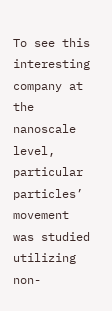To see this interesting company at the nanoscale level, particular particles’ movement was studied utilizing non-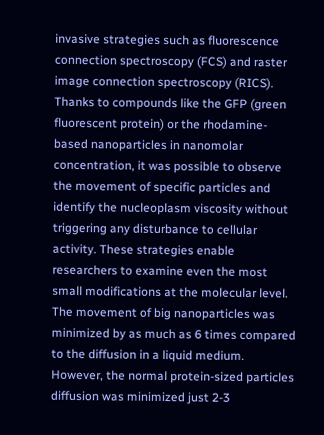invasive strategies such as fluorescence connection spectroscopy (FCS) and raster image connection spectroscopy (RICS). Thanks to compounds like the GFP (green fluorescent protein) or the rhodamine-based nanoparticles in nanomolar concentration, it was possible to observe the movement of specific particles and identify the nucleoplasm viscosity without triggering any disturbance to cellular activity. These strategies enable researchers to examine even the most small modifications at the molecular level. The movement of big nanoparticles was minimized by as much as 6 times compared to the diffusion in a liquid medium. However, the normal protein-sized particles diffusion was minimized just 2-3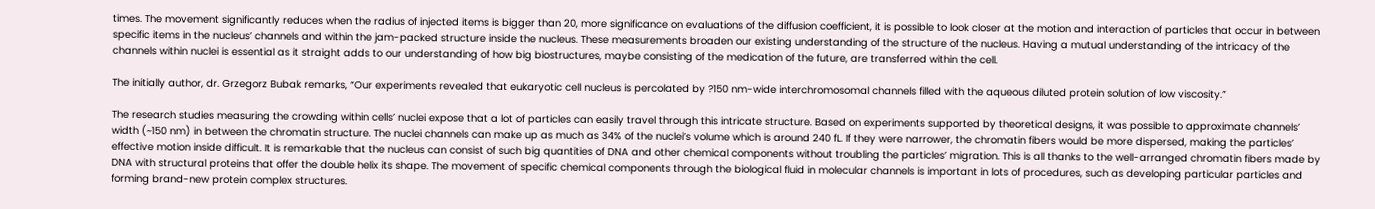times. The movement significantly reduces when the radius of injected items is bigger than 20, more significance on evaluations of the diffusion coefficient, it is possible to look closer at the motion and interaction of particles that occur in between specific items in the nucleus’ channels and within the jam-packed structure inside the nucleus. These measurements broaden our existing understanding of the structure of the nucleus. Having a mutual understanding of the intricacy of the channels within nuclei is essential as it straight adds to our understanding of how big biostructures, maybe consisting of the medication of the future, are transferred within the cell.

The initially author, dr. Grzegorz Bubak remarks, “Our experiments revealed that eukaryotic cell nucleus is percolated by ?150 nm-wide interchromosomal channels filled with the aqueous diluted protein solution of low viscosity.”

The research studies measuring the crowding within cells’ nuclei expose that a lot of particles can easily travel through this intricate structure. Based on experiments supported by theoretical designs, it was possible to approximate channels’ width (~150 nm) in between the chromatin structure. The nuclei channels can make up as much as 34% of the nuclei’s volume which is around 240 fL. If they were narrower, the chromatin fibers would be more dispersed, making the particles’ effective motion inside difficult. It is remarkable that the nucleus can consist of such big quantities of DNA and other chemical components without troubling the particles’ migration. This is all thanks to the well-arranged chromatin fibers made by DNA with structural proteins that offer the double helix its shape. The movement of specific chemical components through the biological fluid in molecular channels is important in lots of procedures, such as developing particular particles and forming brand-new protein complex structures.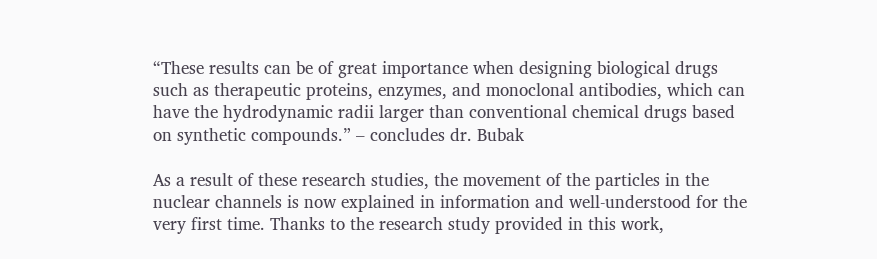“These results can be of great importance when designing biological drugs such as therapeutic proteins, enzymes, and monoclonal antibodies, which can have the hydrodynamic radii larger than conventional chemical drugs based on synthetic compounds.” – concludes dr. Bubak

As a result of these research studies, the movement of the particles in the nuclear channels is now explained in information and well-understood for the very first time. Thanks to the research study provided in this work,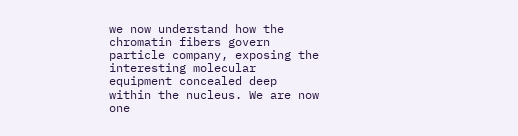we now understand how the chromatin fibers govern particle company, exposing the interesting molecular equipment concealed deep within the nucleus. We are now one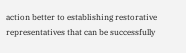action better to establishing restorative representatives that can be successfully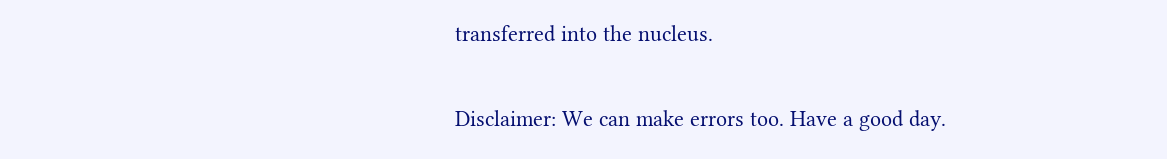transferred into the nucleus.


Disclaimer: We can make errors too. Have a good day.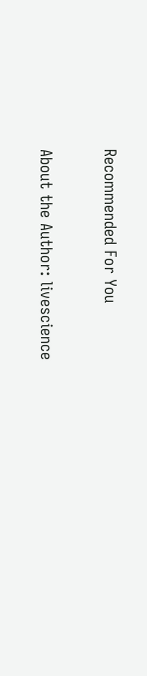Recommended For You

About the Author: livescience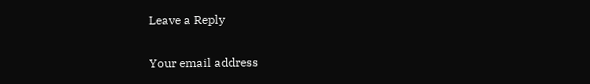Leave a Reply

Your email address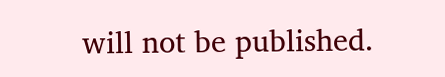will not be published.